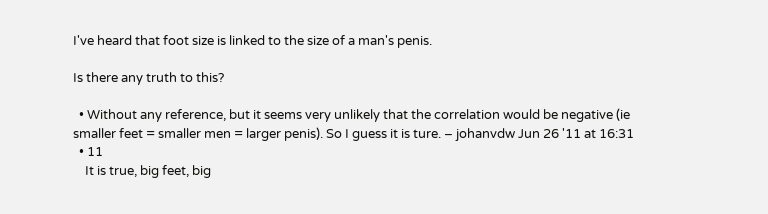I've heard that foot size is linked to the size of a man's penis.

Is there any truth to this?

  • Without any reference, but it seems very unlikely that the correlation would be negative (ie smaller feet = smaller men = larger penis). So I guess it is ture. – johanvdw Jun 26 '11 at 16:31
  • 11
    It is true, big feet, big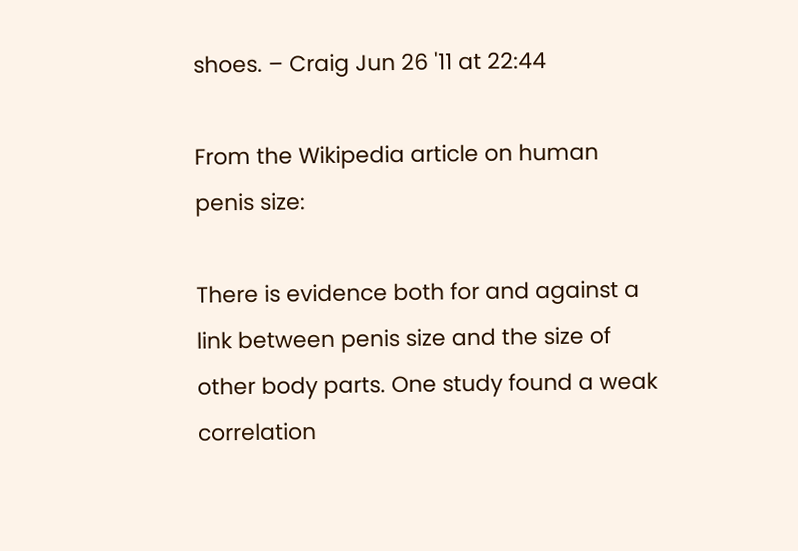shoes. – Craig Jun 26 '11 at 22:44

From the Wikipedia article on human penis size:

There is evidence both for and against a link between penis size and the size of other body parts. One study found a weak correlation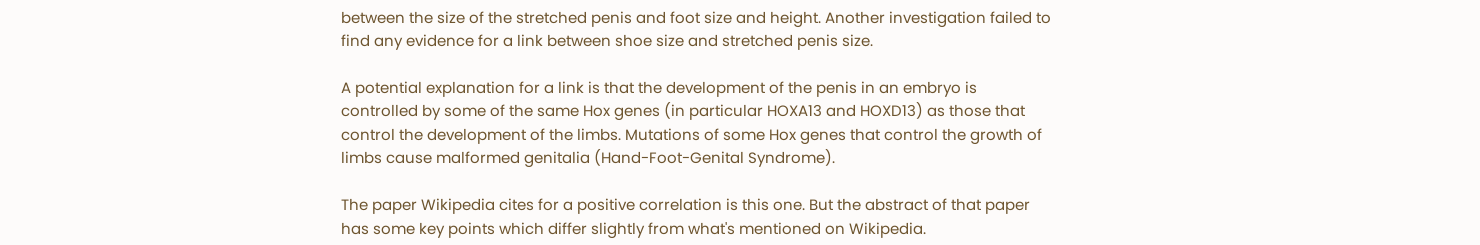between the size of the stretched penis and foot size and height. Another investigation failed to find any evidence for a link between shoe size and stretched penis size.

A potential explanation for a link is that the development of the penis in an embryo is controlled by some of the same Hox genes (in particular HOXA13 and HOXD13) as those that control the development of the limbs. Mutations of some Hox genes that control the growth of limbs cause malformed genitalia (Hand-Foot-Genital Syndrome).

The paper Wikipedia cites for a positive correlation is this one. But the abstract of that paper has some key points which differ slightly from what's mentioned on Wikipedia.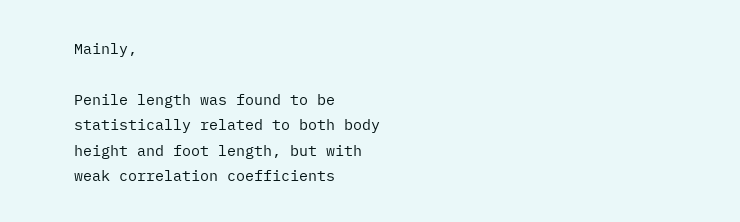Mainly,

Penile length was found to be statistically related to both body height and foot length, but with weak correlation coefficients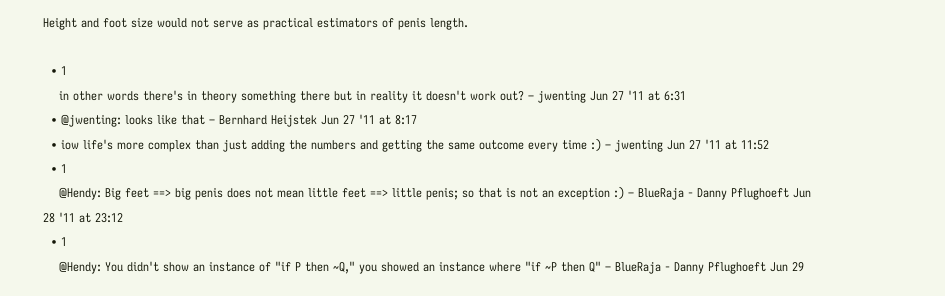Height and foot size would not serve as practical estimators of penis length.

  • 1
    in other words there's in theory something there but in reality it doesn't work out? – jwenting Jun 27 '11 at 6:31
  • @jwenting: looks like that – Bernhard Heijstek Jun 27 '11 at 8:17
  • iow life's more complex than just adding the numbers and getting the same outcome every time :) – jwenting Jun 27 '11 at 11:52
  • 1
    @Hendy: Big feet ==> big penis does not mean little feet ==> little penis; so that is not an exception :) – BlueRaja - Danny Pflughoeft Jun 28 '11 at 23:12
  • 1
    @Hendy: You didn't show an instance of "if P then ~Q," you showed an instance where "if ~P then Q" – BlueRaja - Danny Pflughoeft Jun 29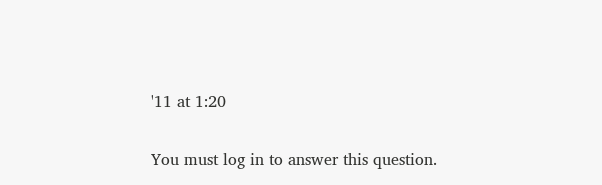'11 at 1:20

You must log in to answer this question.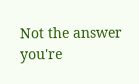Not the answer you're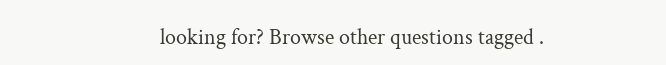looking for? Browse other questions tagged .